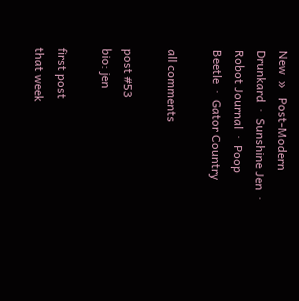New  »   Post-Modern Drunkard  ·  Sunshine Jen  ·  Robot Journal  ·  Poop Beetle  ·  Gator Country

all comments

post #53
bio: jen

first post
that week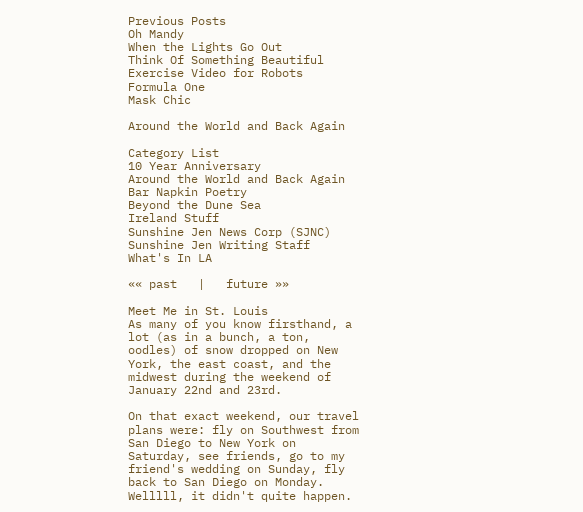Previous Posts
Oh Mandy
When the Lights Go Out
Think Of Something Beautiful
Exercise Video for Robots
Formula One
Mask Chic

Around the World and Back Again

Category List
10 Year Anniversary
Around the World and Back Again
Bar Napkin Poetry
Beyond the Dune Sea
Ireland Stuff
Sunshine Jen News Corp (SJNC)
Sunshine Jen Writing Staff
What's In LA

«« past   |   future »»

Meet Me in St. Louis
As many of you know firsthand, a lot (as in a bunch, a ton, oodles) of snow dropped on New York, the east coast, and the midwest during the weekend of January 22nd and 23rd.

On that exact weekend, our travel plans were: fly on Southwest from San Diego to New York on Saturday, see friends, go to my friend's wedding on Sunday, fly back to San Diego on Monday. Welllll, it didn't quite happen.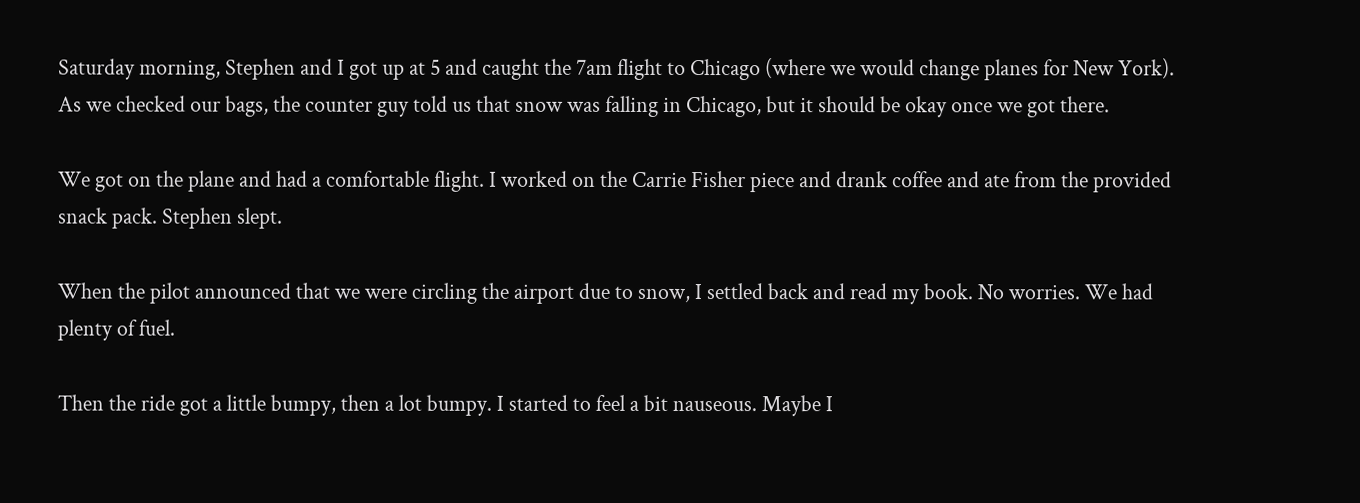Saturday morning, Stephen and I got up at 5 and caught the 7am flight to Chicago (where we would change planes for New York). As we checked our bags, the counter guy told us that snow was falling in Chicago, but it should be okay once we got there.

We got on the plane and had a comfortable flight. I worked on the Carrie Fisher piece and drank coffee and ate from the provided snack pack. Stephen slept.

When the pilot announced that we were circling the airport due to snow, I settled back and read my book. No worries. We had plenty of fuel.

Then the ride got a little bumpy, then a lot bumpy. I started to feel a bit nauseous. Maybe I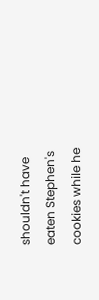shouldn't have eaten Stephen's cookies while he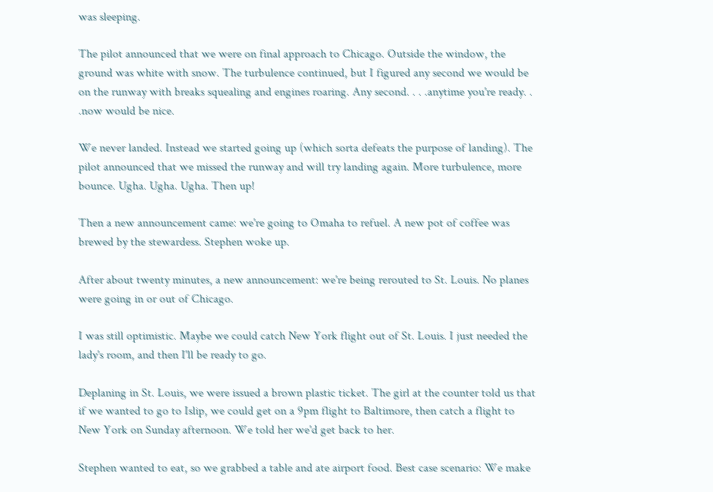was sleeping.

The pilot announced that we were on final approach to Chicago. Outside the window, the ground was white with snow. The turbulence continued, but I figured any second we would be on the runway with breaks squealing and engines roaring. Any second. . . .anytime you're ready. . .now would be nice.

We never landed. Instead we started going up (which sorta defeats the purpose of landing). The pilot announced that we missed the runway and will try landing again. More turbulence, more bounce. Ugha. Ugha. Ugha. Then up!

Then a new announcement came: we're going to Omaha to refuel. A new pot of coffee was brewed by the stewardess. Stephen woke up.

After about twenty minutes, a new announcement: we're being rerouted to St. Louis. No planes were going in or out of Chicago.

I was still optimistic. Maybe we could catch New York flight out of St. Louis. I just needed the lady's room, and then I'll be ready to go.

Deplaning in St. Louis, we were issued a brown plastic ticket. The girl at the counter told us that if we wanted to go to Islip, we could get on a 9pm flight to Baltimore, then catch a flight to New York on Sunday afternoon. We told her we'd get back to her.

Stephen wanted to eat, so we grabbed a table and ate airport food. Best case scenario: We make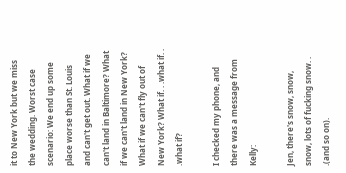it to New York but we miss the wedding. Worst case scenario: We end up some place worse than St. Louis and can't get out. What if we can't land in Baltimore? What if we can't land in New York? What if we can't fly out of New York? What if. . .what if. . .what if?

I checked my phone, and there was a message from Kelly:

Jen, there's snow, snow, snow, lots of fucking snow. . .(and so on).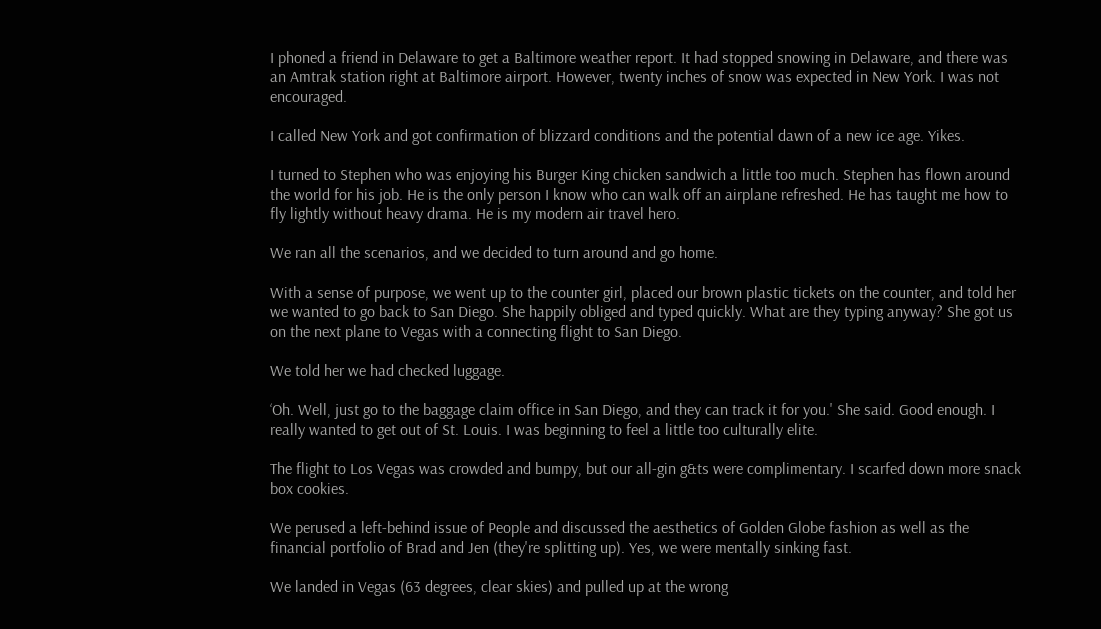I phoned a friend in Delaware to get a Baltimore weather report. It had stopped snowing in Delaware, and there was an Amtrak station right at Baltimore airport. However, twenty inches of snow was expected in New York. I was not encouraged.

I called New York and got confirmation of blizzard conditions and the potential dawn of a new ice age. Yikes.

I turned to Stephen who was enjoying his Burger King chicken sandwich a little too much. Stephen has flown around the world for his job. He is the only person I know who can walk off an airplane refreshed. He has taught me how to fly lightly without heavy drama. He is my modern air travel hero.

We ran all the scenarios, and we decided to turn around and go home.

With a sense of purpose, we went up to the counter girl, placed our brown plastic tickets on the counter, and told her we wanted to go back to San Diego. She happily obliged and typed quickly. What are they typing anyway? She got us on the next plane to Vegas with a connecting flight to San Diego.

We told her we had checked luggage.

‘Oh. Well, just go to the baggage claim office in San Diego, and they can track it for you.' She said. Good enough. I really wanted to get out of St. Louis. I was beginning to feel a little too culturally elite.

The flight to Los Vegas was crowded and bumpy, but our all-gin g&ts were complimentary. I scarfed down more snack box cookies.

We perused a left-behind issue of People and discussed the aesthetics of Golden Globe fashion as well as the financial portfolio of Brad and Jen (they're splitting up). Yes, we were mentally sinking fast.

We landed in Vegas (63 degrees, clear skies) and pulled up at the wrong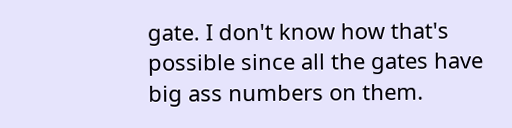gate. I don't know how that's possible since all the gates have big ass numbers on them.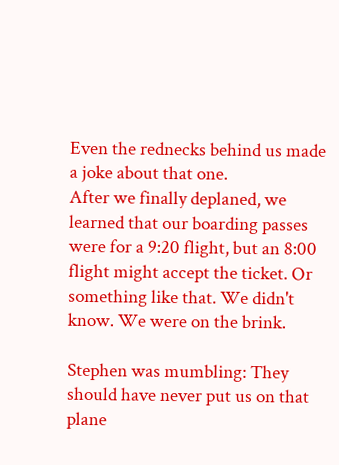Even the rednecks behind us made a joke about that one.
After we finally deplaned, we learned that our boarding passes were for a 9:20 flight, but an 8:00 flight might accept the ticket. Or something like that. We didn't know. We were on the brink.

Stephen was mumbling: They should have never put us on that plane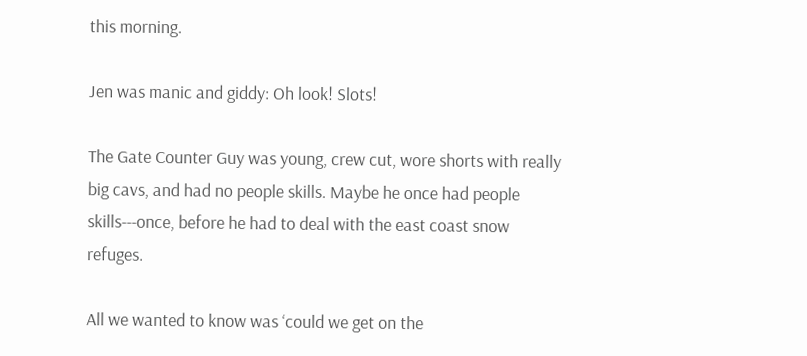this morning.

Jen was manic and giddy: Oh look! Slots!

The Gate Counter Guy was young, crew cut, wore shorts with really big cavs, and had no people skills. Maybe he once had people skills---once, before he had to deal with the east coast snow refuges.

All we wanted to know was ‘could we get on the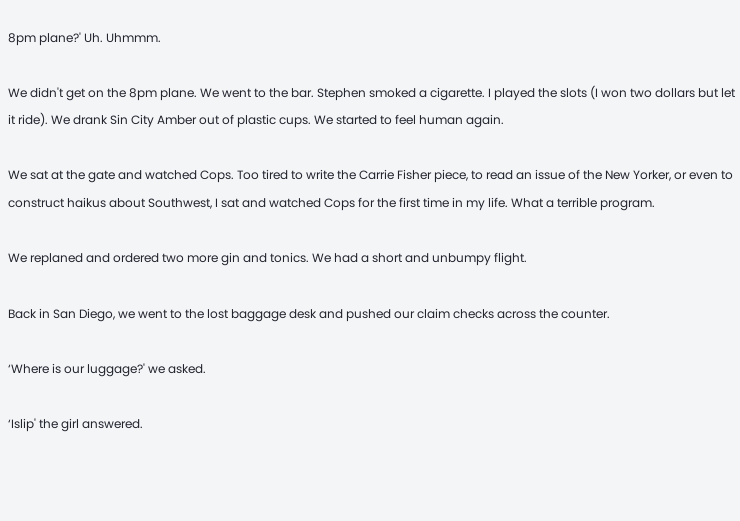8pm plane?' Uh. Uhmmm.

We didn't get on the 8pm plane. We went to the bar. Stephen smoked a cigarette. I played the slots (I won two dollars but let it ride). We drank Sin City Amber out of plastic cups. We started to feel human again.

We sat at the gate and watched Cops. Too tired to write the Carrie Fisher piece, to read an issue of the New Yorker, or even to construct haikus about Southwest, I sat and watched Cops for the first time in my life. What a terrible program.

We replaned and ordered two more gin and tonics. We had a short and unbumpy flight.

Back in San Diego, we went to the lost baggage desk and pushed our claim checks across the counter.

‘Where is our luggage?' we asked.

‘Islip' the girl answered.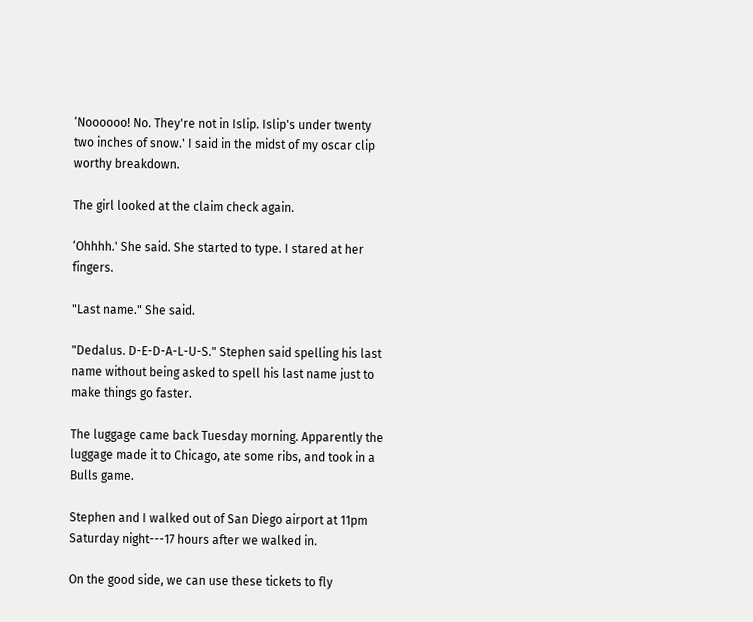‘Noooooo! No. They're not in Islip. Islip's under twenty two inches of snow.' I said in the midst of my oscar clip worthy breakdown.

The girl looked at the claim check again.

‘Ohhhh.' She said. She started to type. I stared at her fingers.

"Last name." She said.

"Dedalus. D-E-D-A-L-U-S." Stephen said spelling his last name without being asked to spell his last name just to make things go faster.

The luggage came back Tuesday morning. Apparently the luggage made it to Chicago, ate some ribs, and took in a Bulls game.

Stephen and I walked out of San Diego airport at 11pm Saturday night---17 hours after we walked in.

On the good side, we can use these tickets to fly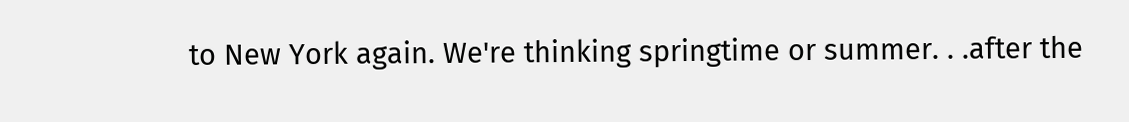to New York again. We're thinking springtime or summer. . .after the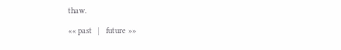thaw.

«« past   |   future »»